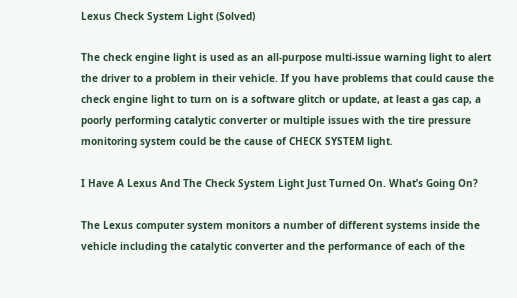Lexus Check System Light (Solved)

The check engine light is used as an all-purpose multi-issue warning light to alert the driver to a problem in their vehicle. If you have problems that could cause the check engine light to turn on is a software glitch or update, at least a gas cap, a poorly performing catalytic converter or multiple issues with the tire pressure monitoring system could be the cause of CHECK SYSTEM light.

I Have A Lexus And The Check System Light Just Turned On. What’s Going On?

The Lexus computer system monitors a number of different systems inside the vehicle including the catalytic converter and the performance of each of the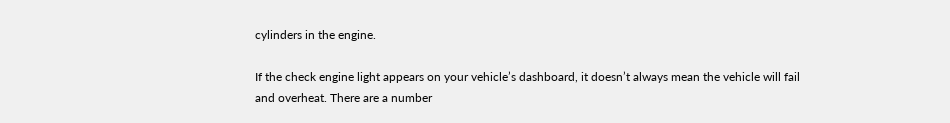cylinders in the engine.

If the check engine light appears on your vehicle’s dashboard, it doesn’t always mean the vehicle will fail and overheat. There are a number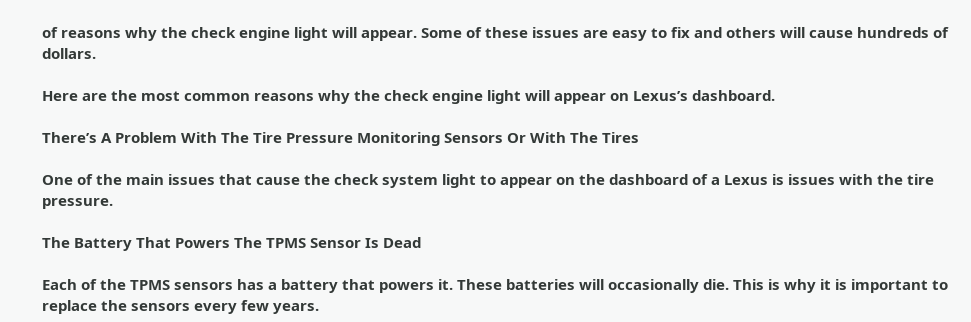of reasons why the check engine light will appear. Some of these issues are easy to fix and others will cause hundreds of dollars.

Here are the most common reasons why the check engine light will appear on Lexus’s dashboard.

There’s A Problem With The Tire Pressure Monitoring Sensors Or With The Tires

One of the main issues that cause the check system light to appear on the dashboard of a Lexus is issues with the tire pressure.

The Battery That Powers The TPMS Sensor Is Dead

Each of the TPMS sensors has a battery that powers it. These batteries will occasionally die. This is why it is important to replace the sensors every few years.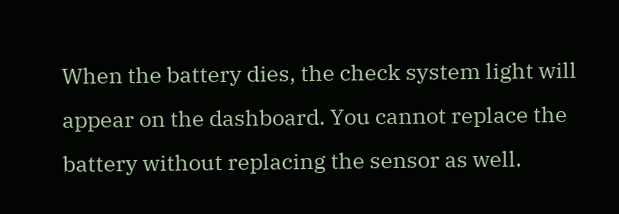When the battery dies, the check system light will appear on the dashboard. You cannot replace the battery without replacing the sensor as well.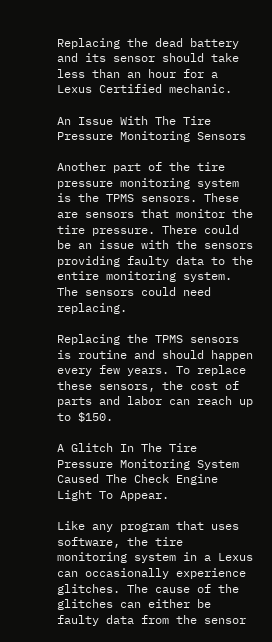Replacing the dead battery and its sensor should take less than an hour for a Lexus Certified mechanic.

An Issue With The Tire Pressure Monitoring Sensors

Another part of the tire pressure monitoring system is the TPMS sensors. These are sensors that monitor the tire pressure. There could be an issue with the sensors providing faulty data to the entire monitoring system. The sensors could need replacing.

Replacing the TPMS sensors is routine and should happen every few years. To replace these sensors, the cost of parts and labor can reach up to $150.

A Glitch In The Tire Pressure Monitoring System Caused The Check Engine Light To Appear.

Like any program that uses software, the tire monitoring system in a Lexus can occasionally experience glitches. The cause of the glitches can either be faulty data from the sensor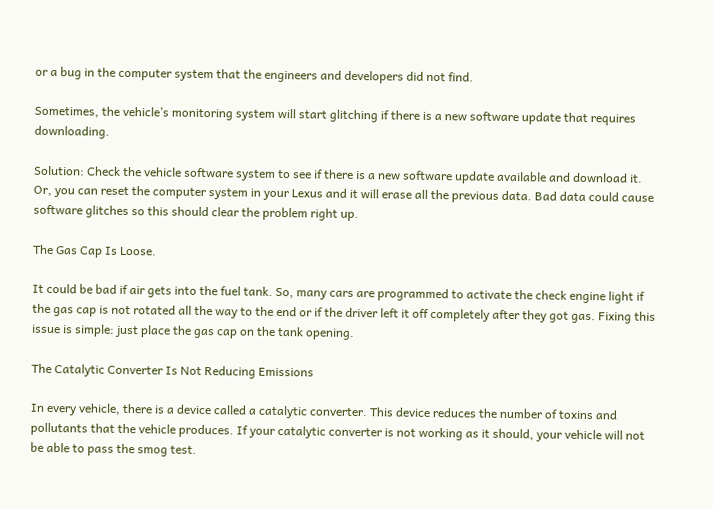or a bug in the computer system that the engineers and developers did not find.

Sometimes, the vehicle’s monitoring system will start glitching if there is a new software update that requires downloading.

Solution: Check the vehicle software system to see if there is a new software update available and download it. Or, you can reset the computer system in your Lexus and it will erase all the previous data. Bad data could cause software glitches so this should clear the problem right up.

The Gas Cap Is Loose.

It could be bad if air gets into the fuel tank. So, many cars are programmed to activate the check engine light if the gas cap is not rotated all the way to the end or if the driver left it off completely after they got gas. Fixing this issue is simple: just place the gas cap on the tank opening.

The Catalytic Converter Is Not Reducing Emissions

In every vehicle, there is a device called a catalytic converter. This device reduces the number of toxins and pollutants that the vehicle produces. If your catalytic converter is not working as it should, your vehicle will not be able to pass the smog test.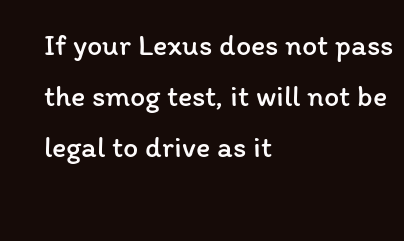If your Lexus does not pass the smog test, it will not be legal to drive as it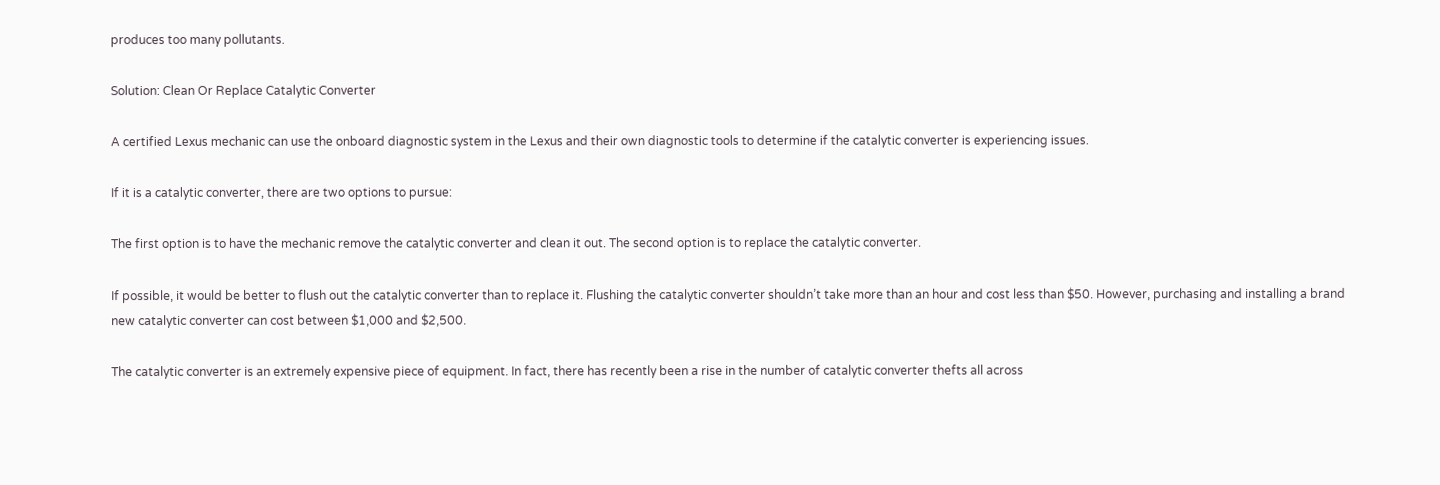produces too many pollutants.

Solution: Clean Or Replace Catalytic Converter

A certified Lexus mechanic can use the onboard diagnostic system in the Lexus and their own diagnostic tools to determine if the catalytic converter is experiencing issues.

If it is a catalytic converter, there are two options to pursue:

The first option is to have the mechanic remove the catalytic converter and clean it out. The second option is to replace the catalytic converter.

If possible, it would be better to flush out the catalytic converter than to replace it. Flushing the catalytic converter shouldn’t take more than an hour and cost less than $50. However, purchasing and installing a brand new catalytic converter can cost between $1,000 and $2,500.

The catalytic converter is an extremely expensive piece of equipment. In fact, there has recently been a rise in the number of catalytic converter thefts all across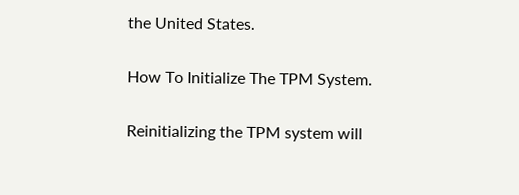the United States.

How To Initialize The TPM System.

Reinitializing the TPM system will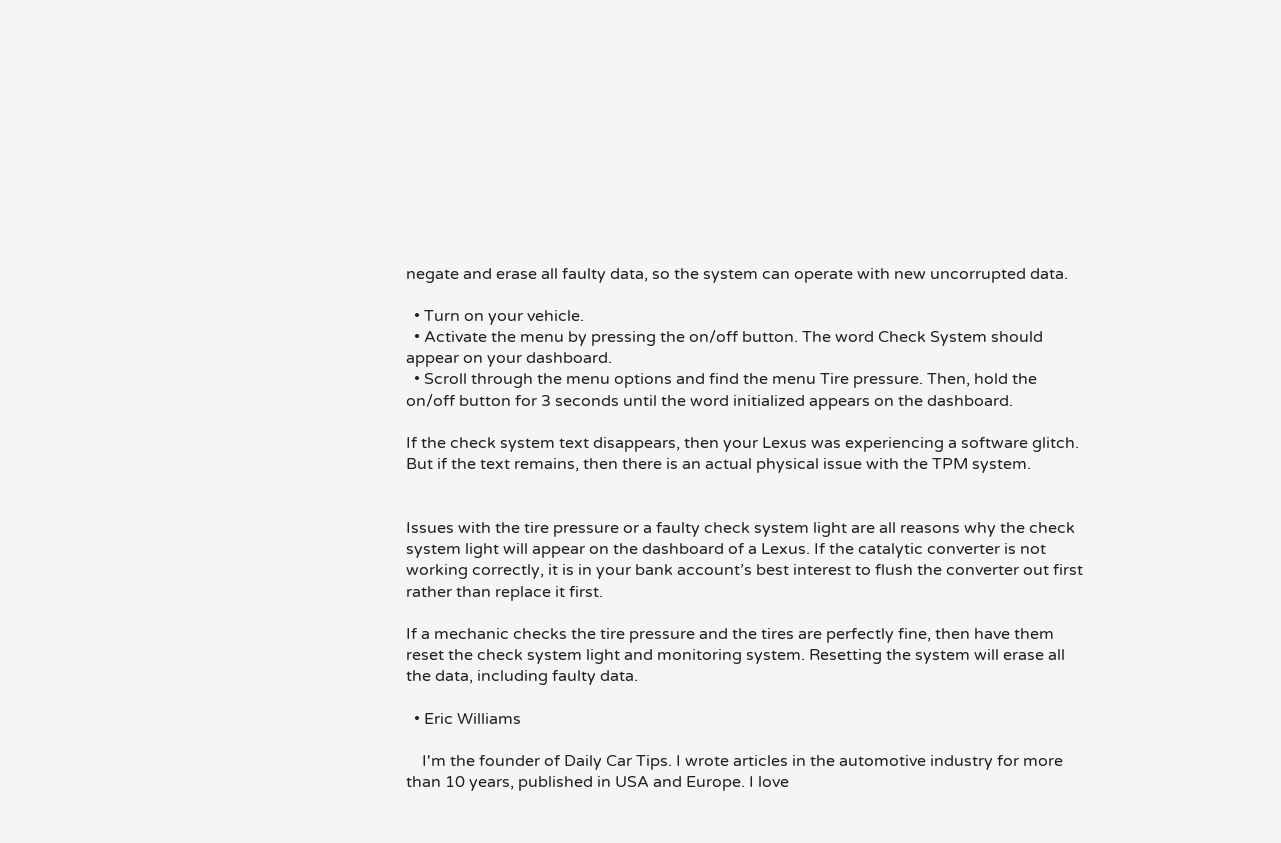negate and erase all faulty data, so the system can operate with new uncorrupted data.

  • Turn on your vehicle.
  • Activate the menu by pressing the on/off button. The word Check System should appear on your dashboard.
  • Scroll through the menu options and find the menu Tire pressure. Then, hold the on/off button for 3 seconds until the word initialized appears on the dashboard.

If the check system text disappears, then your Lexus was experiencing a software glitch. But if the text remains, then there is an actual physical issue with the TPM system.


Issues with the tire pressure or a faulty check system light are all reasons why the check system light will appear on the dashboard of a Lexus. If the catalytic converter is not working correctly, it is in your bank account’s best interest to flush the converter out first rather than replace it first.

If a mechanic checks the tire pressure and the tires are perfectly fine, then have them reset the check system light and monitoring system. Resetting the system will erase all the data, including faulty data.

  • Eric Williams

    I'm the founder of Daily Car Tips. I wrote articles in the automotive industry for more than 10 years, published in USA and Europe. I love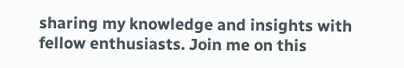sharing my knowledge and insights with fellow enthusiasts. Join me on this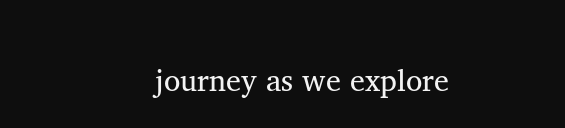journey as we explore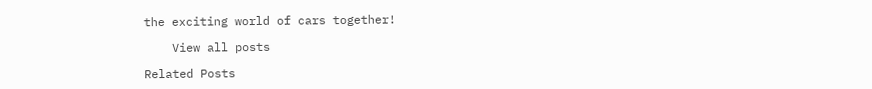the exciting world of cars together!

    View all posts

Related Posts